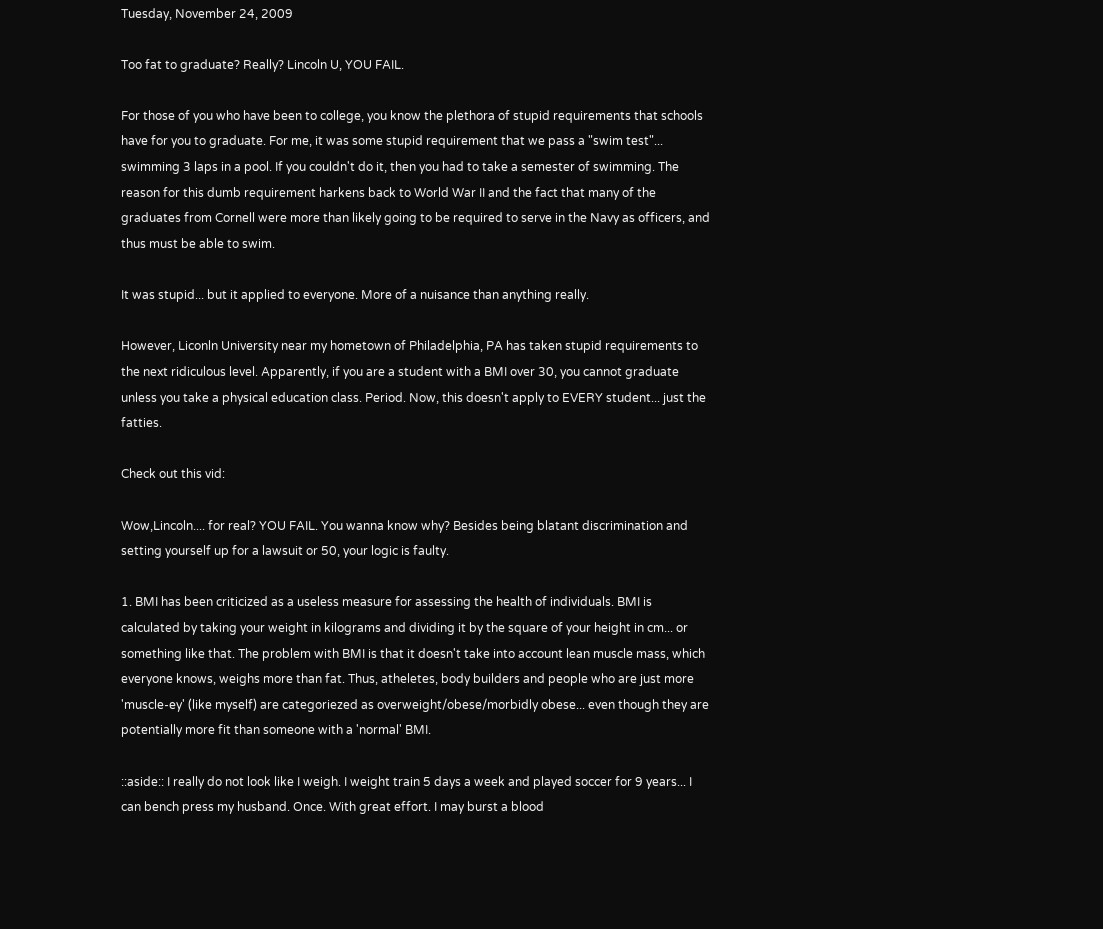Tuesday, November 24, 2009

Too fat to graduate? Really? Lincoln U, YOU FAIL.

For those of you who have been to college, you know the plethora of stupid requirements that schools have for you to graduate. For me, it was some stupid requirement that we pass a "swim test"... swimming 3 laps in a pool. If you couldn't do it, then you had to take a semester of swimming. The reason for this dumb requirement harkens back to World War II and the fact that many of the graduates from Cornell were more than likely going to be required to serve in the Navy as officers, and thus must be able to swim.

It was stupid... but it applied to everyone. More of a nuisance than anything really.

However, Liconln University near my hometown of Philadelphia, PA has taken stupid requirements to the next ridiculous level. Apparently, if you are a student with a BMI over 30, you cannot graduate unless you take a physical education class. Period. Now, this doesn't apply to EVERY student... just the fatties.

Check out this vid:

Wow,Lincoln.... for real? YOU FAIL. You wanna know why? Besides being blatant discrimination and setting yourself up for a lawsuit or 50, your logic is faulty.

1. BMI has been criticized as a useless measure for assessing the health of individuals. BMI is calculated by taking your weight in kilograms and dividing it by the square of your height in cm... or something like that. The problem with BMI is that it doesn't take into account lean muscle mass, which everyone knows, weighs more than fat. Thus, atheletes, body builders and people who are just more 'muscle-ey' (like myself) are categoriezed as overweight/obese/morbidly obese... even though they are potentially more fit than someone with a 'normal' BMI.

::aside:: I really do not look like I weigh. I weight train 5 days a week and played soccer for 9 years... I can bench press my husband. Once. With great effort. I may burst a blood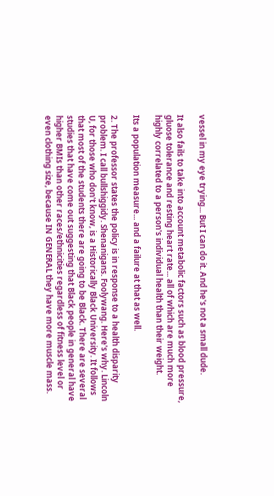vessel in my eye trying... But I can do it. And he's not a small dude.

It also fails to take into account metabolic factors such as blood pressure, gluose tolerance and resting heart rate... all of which are much more highly correlated to a person's individual health than their weight.

Its a population measure... and a failure at that as well.

2. The professor states the policy is in response to a health disparity problem. I call bullshiggidy. Shenanigans. Foolywang. Here's why. Lincoln U, for those who don't know, is a Historically Black University. It follows that most of the students there are going to be Black. There are several studies that have come out suggesting that Black people in general have higher BMIs than other races/ethnicities regardless of fitness level or even clothing size, because IN GENERAL they have more muscle mass.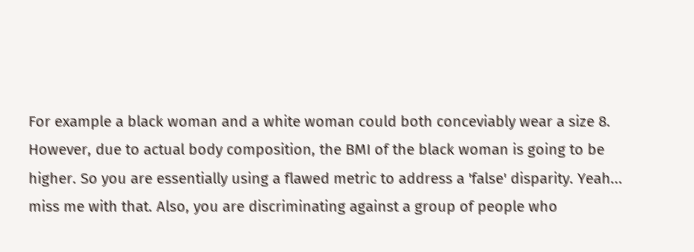For example a black woman and a white woman could both conceviably wear a size 8. However, due to actual body composition, the BMI of the black woman is going to be higher. So you are essentially using a flawed metric to address a 'false' disparity. Yeah... miss me with that. Also, you are discriminating against a group of people who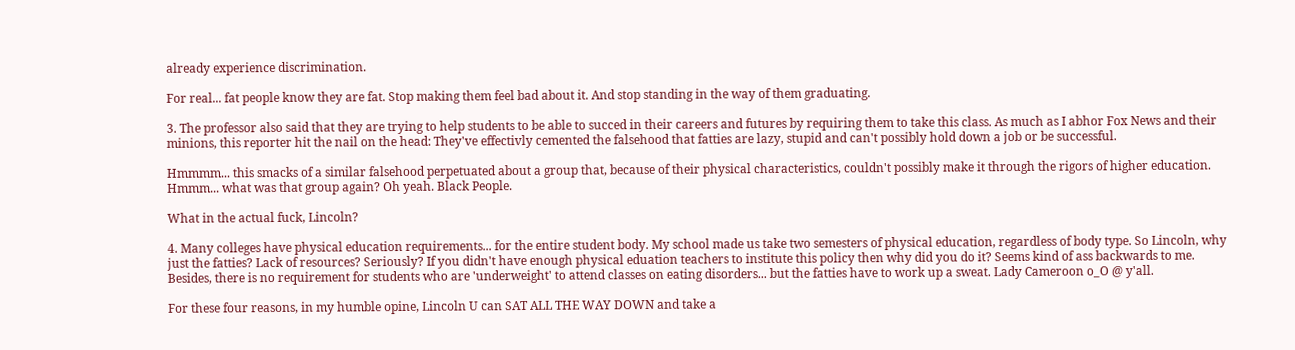already experience discrimination.

For real... fat people know they are fat. Stop making them feel bad about it. And stop standing in the way of them graduating.

3. The professor also said that they are trying to help students to be able to succed in their careers and futures by requiring them to take this class. As much as I abhor Fox News and their minions, this reporter hit the nail on the head: They've effectivly cemented the falsehood that fatties are lazy, stupid and can't possibly hold down a job or be successful.

Hmmmm... this smacks of a similar falsehood perpetuated about a group that, because of their physical characteristics, couldn't possibly make it through the rigors of higher education. Hmmm... what was that group again? Oh yeah. Black People.

What in the actual fuck, Lincoln?

4. Many colleges have physical education requirements... for the entire student body. My school made us take two semesters of physical education, regardless of body type. So Lincoln, why just the fatties? Lack of resources? Seriously? If you didn't have enough physical eduation teachers to institute this policy then why did you do it? Seems kind of ass backwards to me. Besides, there is no requirement for students who are 'underweight' to attend classes on eating disorders... but the fatties have to work up a sweat. Lady Cameroon o_O @ y'all.

For these four reasons, in my humble opine, Lincoln U can SAT ALL THE WAY DOWN and take a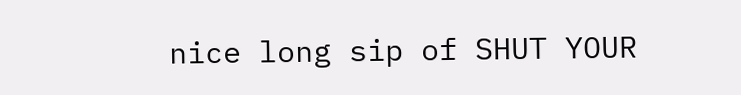nice long sip of SHUT YOUR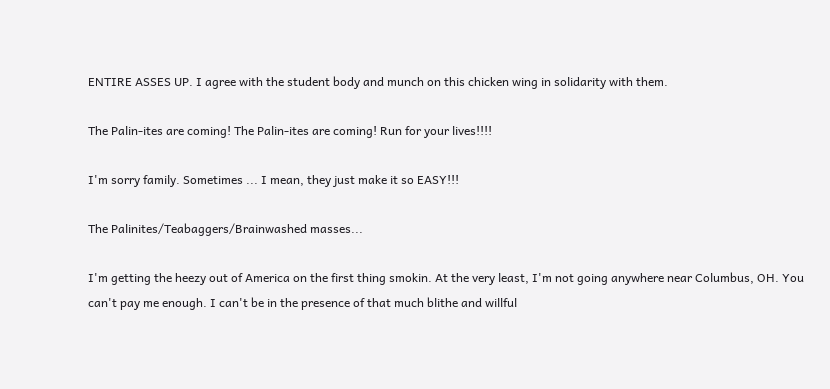ENTIRE ASSES UP. I agree with the student body and munch on this chicken wing in solidarity with them.

The Palin-ites are coming! The Palin-ites are coming! Run for your lives!!!!

I'm sorry family. Sometimes ... I mean, they just make it so EASY!!!

The Palinites/Teabaggers/Brainwashed masses...

I'm getting the heezy out of America on the first thing smokin. At the very least, I'm not going anywhere near Columbus, OH. You can't pay me enough. I can't be in the presence of that much blithe and willful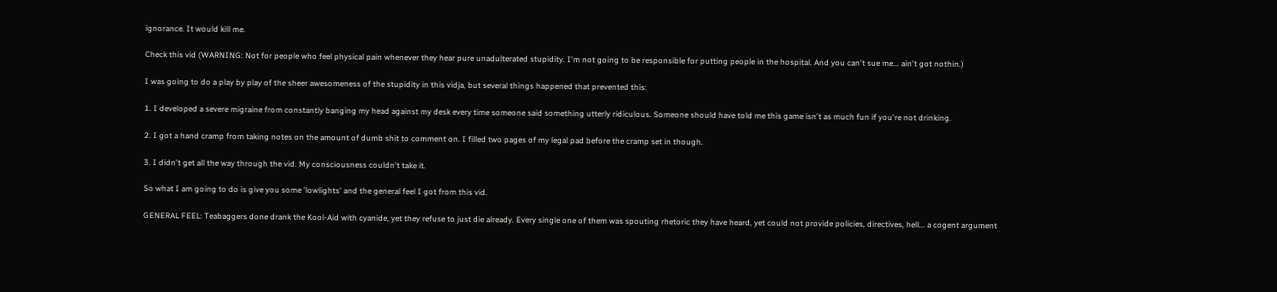ignorance. It would kill me.

Check this vid (WARNING: Not for people who feel physical pain whenever they hear pure unadulterated stupidity. I'm not going to be responsible for putting people in the hospital. And you can't sue me... ain't got nothin.)

I was going to do a play by play of the sheer awesomeness of the stupidity in this vidja, but several things happened that prevented this:

1. I developed a severe migraine from constantly banging my head against my desk every time someone said something utterly ridiculous. Someone should have told me this game isn't as much fun if you're not drinking.

2. I got a hand cramp from taking notes on the amount of dumb shit to comment on. I filled two pages of my legal pad before the cramp set in though.

3. I didn't get all the way through the vid. My consciousness couldn't take it.

So what I am going to do is give you some 'lowlights' and the general feel I got from this vid.

GENERAL FEEL: Teabaggers done drank the Kool-Aid with cyanide, yet they refuse to just die already. Every single one of them was spouting rhetoric they have heard, yet could not provide policies, directives, hell... a cogent argument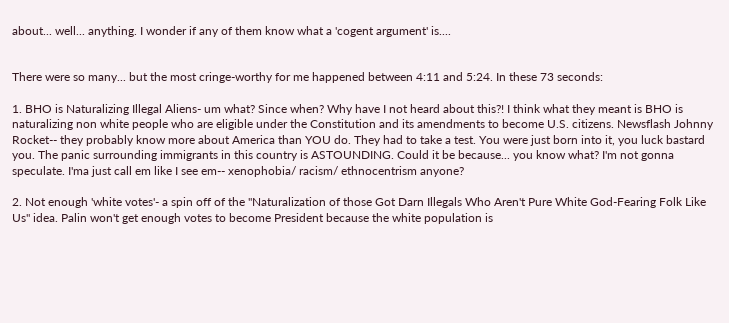about... well... anything. I wonder if any of them know what a 'cogent argument' is....


There were so many... but the most cringe-worthy for me happened between 4:11 and 5:24. In these 73 seconds:

1. BHO is Naturalizing Illegal Aliens- um what? Since when? Why have I not heard about this?! I think what they meant is BHO is naturalizing non white people who are eligible under the Constitution and its amendments to become U.S. citizens. Newsflash Johnny Rocket-- they probably know more about America than YOU do. They had to take a test. You were just born into it, you luck bastard you. The panic surrounding immigrants in this country is ASTOUNDING. Could it be because... you know what? I'm not gonna speculate. I'ma just call em like I see em-- xenophobia/ racism/ ethnocentrism anyone?

2. Not enough 'white votes'- a spin off of the "Naturalization of those Got Darn Illegals Who Aren't Pure White God-Fearing Folk Like Us" idea. Palin won't get enough votes to become President because the white population is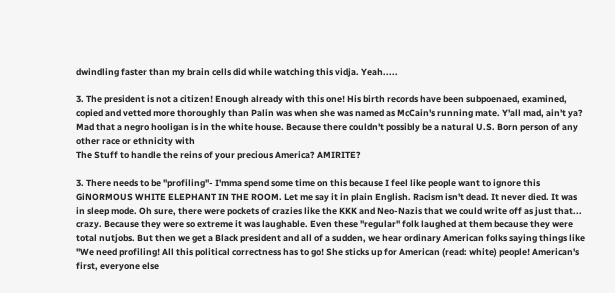dwindling faster than my brain cells did while watching this vidja. Yeah.....

3. The president is not a citizen! Enough already with this one! His birth records have been subpoenaed, examined, copied and vetted more thoroughly than Palin was when she was named as McCain's running mate. Y'all mad, ain't ya? Mad that a negro hooligan is in the white house. Because there couldn't possibly be a natural U.S. Born person of any other race or ethnicity with
The Stuff to handle the reins of your precious America? AMIRITE?

3. There needs to be "profiling"- I'mma spend some time on this because I feel like people want to ignore this GiNORMOUS WHITE ELEPHANT IN THE ROOM. Let me say it in plain English. Racism isn't dead. It never died. It was in sleep mode. Oh sure, there were pockets of crazies like the KKK and Neo-Nazis that we could write off as just that... crazy. Because they were so extreme it was laughable. Even these "regular" folk laughed at them because they were total nutjobs. But then we get a Black president and all of a sudden, we hear ordinary American folks saying things like "We need profiling! All this political correctness has to go! She sticks up for American (read: white) people! American's first, everyone else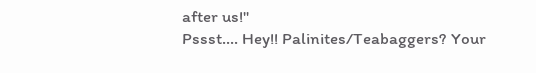after us!"
Pssst.... Hey!! Palinites/Teabaggers? Your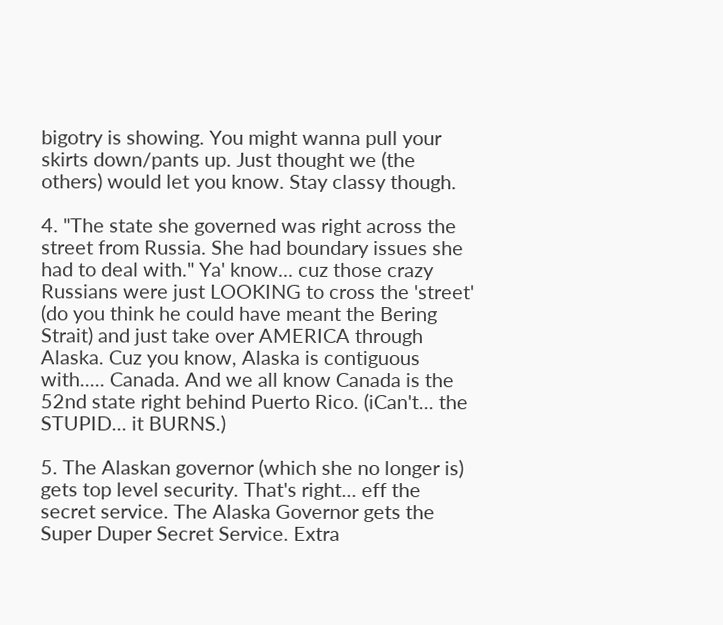bigotry is showing. You might wanna pull your skirts down/pants up. Just thought we (the others) would let you know. Stay classy though.

4. "The state she governed was right across the street from Russia. She had boundary issues she had to deal with." Ya' know... cuz those crazy Russians were just LOOKING to cross the 'street' (do you think he could have meant the Bering Strait) and just take over AMERICA through Alaska. Cuz you know, Alaska is contiguous with..... Canada. And we all know Canada is the 52nd state right behind Puerto Rico. (iCan't... the STUPID... it BURNS.)

5. The Alaskan governor (which she no longer is) gets top level security. That's right... eff the secret service. The Alaska Governor gets the Super Duper Secret Service. Extra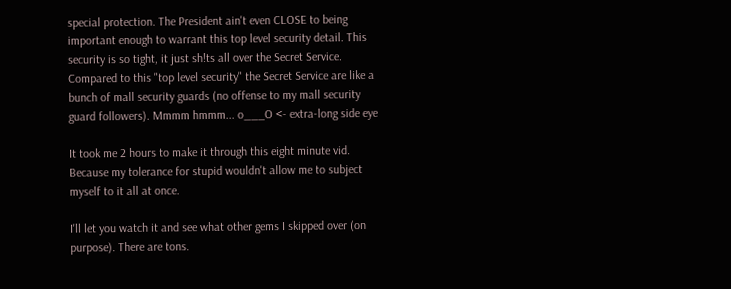special protection. The President ain't even CLOSE to being important enough to warrant this top level security detail. This security is so tight, it just sh!ts all over the Secret Service. Compared to this "top level security" the Secret Service are like a bunch of mall security guards (no offense to my mall security guard followers). Mmmm hmmm... o___O <- extra-long side eye

It took me 2 hours to make it through this eight minute vid. Because my tolerance for stupid wouldn't allow me to subject myself to it all at once.

I'll let you watch it and see what other gems I skipped over (on purpose). There are tons.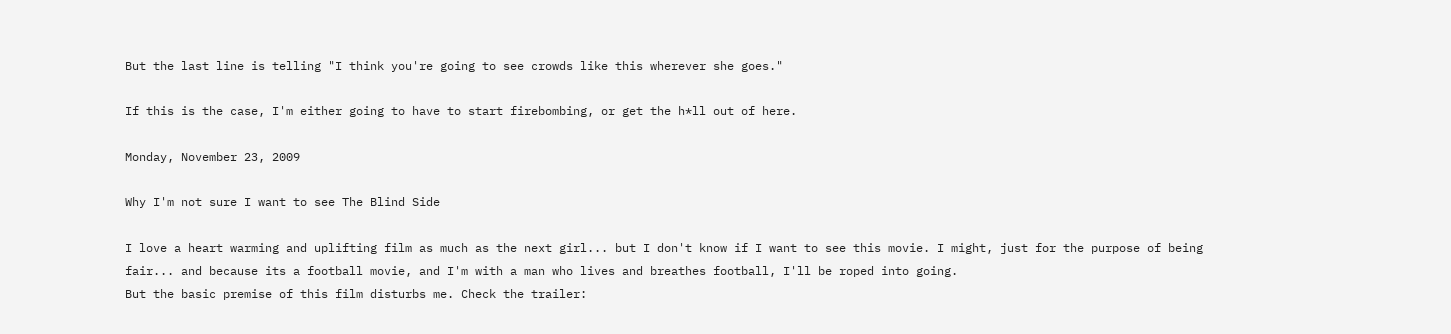But the last line is telling "I think you're going to see crowds like this wherever she goes."

If this is the case, I'm either going to have to start firebombing, or get the h*ll out of here.

Monday, November 23, 2009

Why I'm not sure I want to see The Blind Side

I love a heart warming and uplifting film as much as the next girl... but I don't know if I want to see this movie. I might, just for the purpose of being fair... and because its a football movie, and I'm with a man who lives and breathes football, I'll be roped into going.
But the basic premise of this film disturbs me. Check the trailer: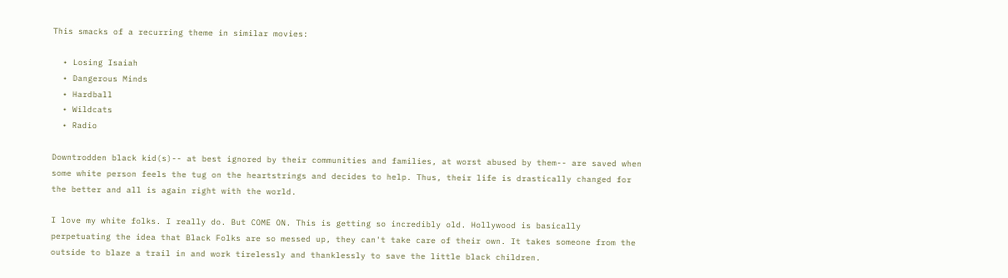This smacks of a recurring theme in similar movies:

  • Losing Isaiah
  • Dangerous Minds
  • Hardball
  • Wildcats
  • Radio

Downtrodden black kid(s)-- at best ignored by their communities and families, at worst abused by them-- are saved when some white person feels the tug on the heartstrings and decides to help. Thus, their life is drastically changed for the better and all is again right with the world.

I love my white folks. I really do. But COME ON. This is getting so incredibly old. Hollywood is basically perpetuating the idea that Black Folks are so messed up, they can't take care of their own. It takes someone from the outside to blaze a trail in and work tirelessly and thanklessly to save the little black children.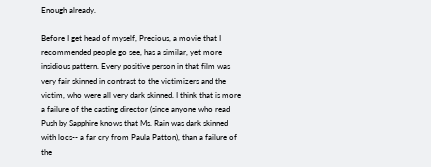Enough already.

Before I get head of myself, Precious, a movie that I recommended people go see, has a similar, yet more insidious pattern. Every positive person in that film was very fair skinned in contrast to the victimizers and the victim, who were all very dark skinned. I think that is more a failure of the casting director (since anyone who read Push by Sapphire knows that Ms. Rain was dark skinned with locs-- a far cry from Paula Patton), than a failure of the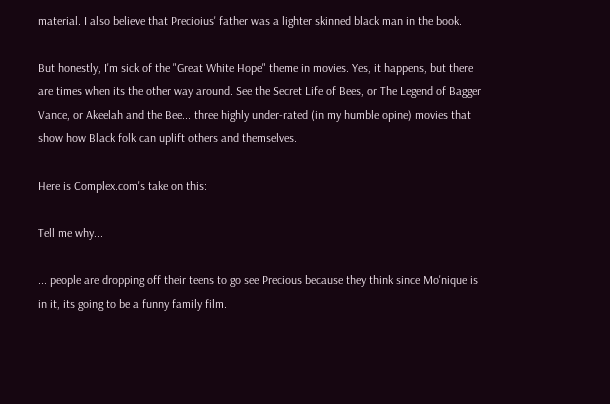material. I also believe that Precioius' father was a lighter skinned black man in the book.

But honestly, I'm sick of the "Great White Hope" theme in movies. Yes, it happens, but there are times when its the other way around. See the Secret Life of Bees, or The Legend of Bagger Vance, or Akeelah and the Bee... three highly under-rated (in my humble opine) movies that show how Black folk can uplift others and themselves.

Here is Complex.com's take on this:

Tell me why...

... people are dropping off their teens to go see Precious because they think since Mo'nique is in it, its going to be a funny family film.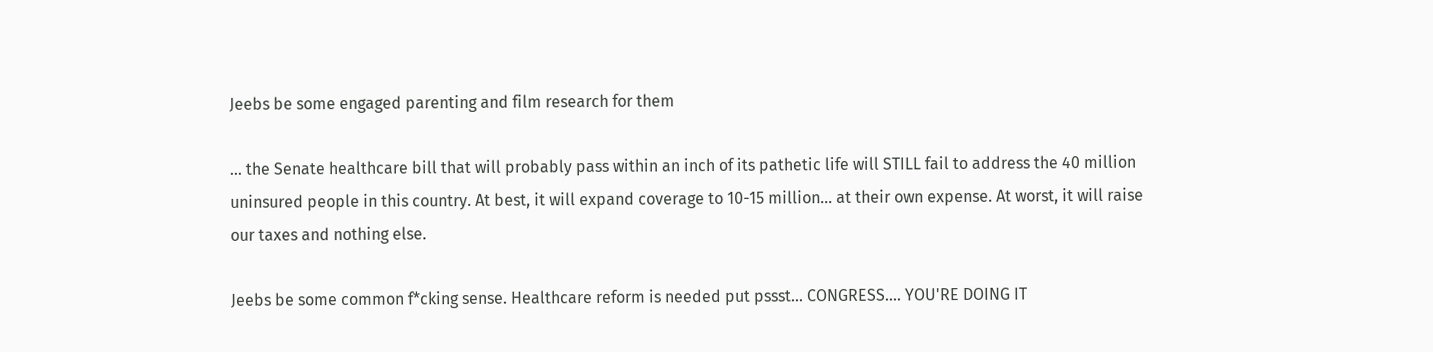Jeebs be some engaged parenting and film research for them

... the Senate healthcare bill that will probably pass within an inch of its pathetic life will STILL fail to address the 40 million uninsured people in this country. At best, it will expand coverage to 10-15 million... at their own expense. At worst, it will raise our taxes and nothing else.

Jeebs be some common f*cking sense. Healthcare reform is needed put pssst... CONGRESS.... YOU'RE DOING IT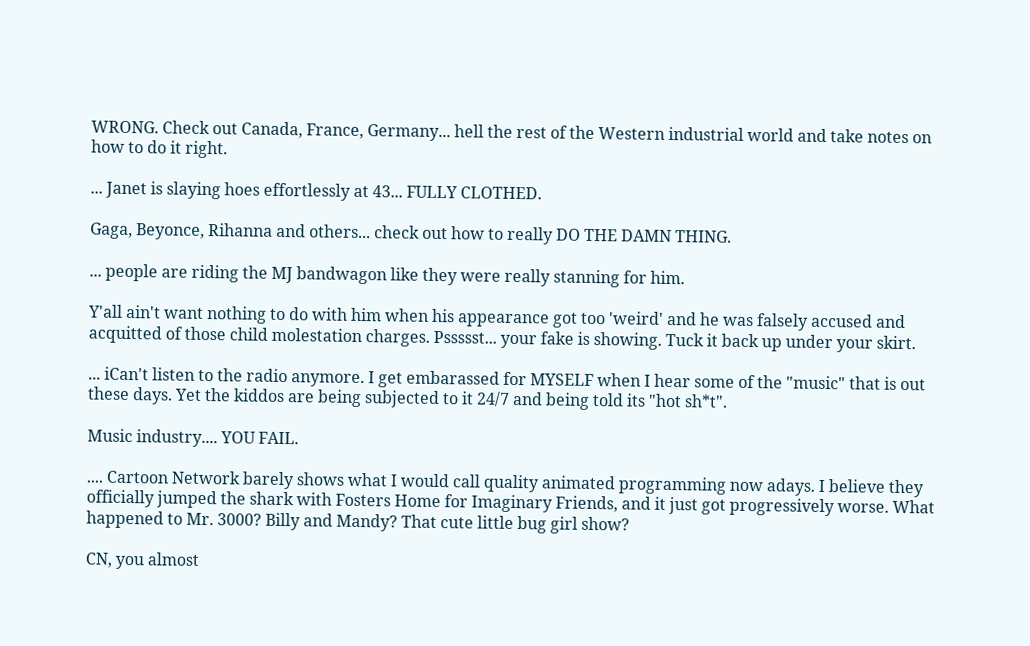WRONG. Check out Canada, France, Germany... hell the rest of the Western industrial world and take notes on how to do it right.

... Janet is slaying hoes effortlessly at 43... FULLY CLOTHED.

Gaga, Beyonce, Rihanna and others... check out how to really DO THE DAMN THING.

... people are riding the MJ bandwagon like they were really stanning for him.

Y'all ain't want nothing to do with him when his appearance got too 'weird' and he was falsely accused and acquitted of those child molestation charges. Pssssst... your fake is showing. Tuck it back up under your skirt.

... iCan't listen to the radio anymore. I get embarassed for MYSELF when I hear some of the "music" that is out these days. Yet the kiddos are being subjected to it 24/7 and being told its "hot sh*t".

Music industry.... YOU FAIL.

.... Cartoon Network barely shows what I would call quality animated programming now adays. I believe they officially jumped the shark with Fosters Home for Imaginary Friends, and it just got progressively worse. What happened to Mr. 3000? Billy and Mandy? That cute little bug girl show?

CN, you almost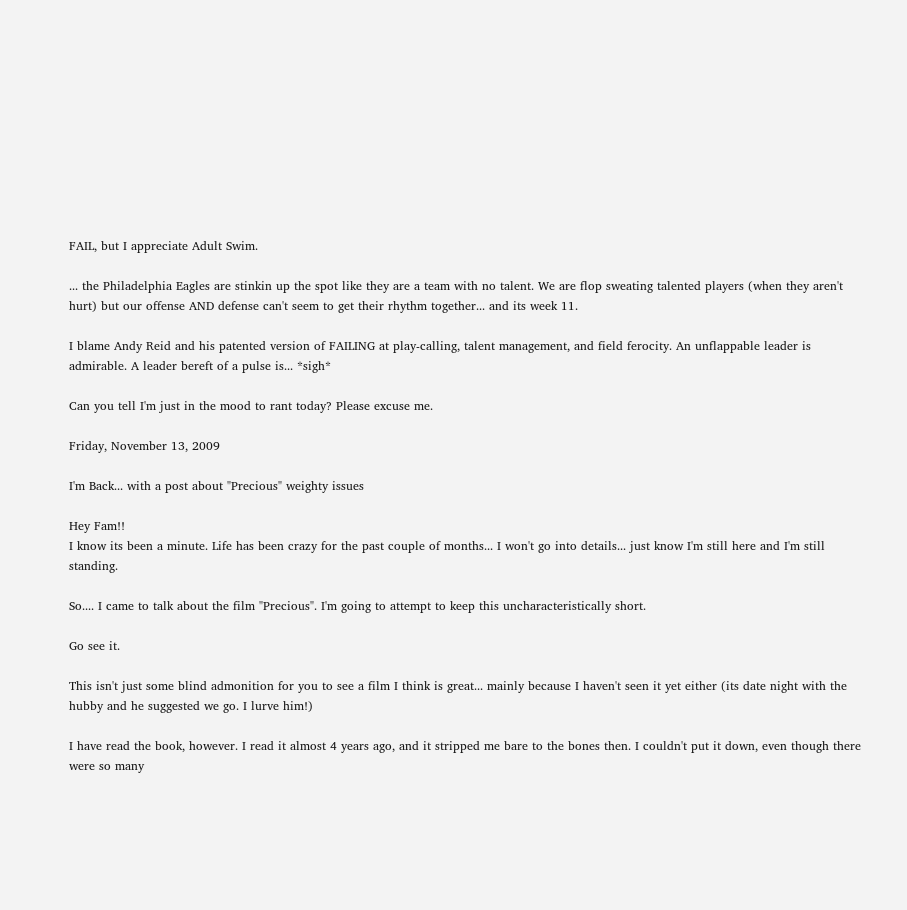FAIL, but I appreciate Adult Swim.

... the Philadelphia Eagles are stinkin up the spot like they are a team with no talent. We are flop sweating talented players (when they aren't hurt) but our offense AND defense can't seem to get their rhythm together... and its week 11.

I blame Andy Reid and his patented version of FAILING at play-calling, talent management, and field ferocity. An unflappable leader is admirable. A leader bereft of a pulse is... *sigh*

Can you tell I'm just in the mood to rant today? Please excuse me.

Friday, November 13, 2009

I'm Back... with a post about "Precious" weighty issues

Hey Fam!!
I know its been a minute. Life has been crazy for the past couple of months... I won't go into details... just know I'm still here and I'm still standing.

So.... I came to talk about the film "Precious". I'm going to attempt to keep this uncharacteristically short.

Go see it.

This isn't just some blind admonition for you to see a film I think is great... mainly because I haven't seen it yet either (its date night with the hubby and he suggested we go. I lurve him!)

I have read the book, however. I read it almost 4 years ago, and it stripped me bare to the bones then. I couldn't put it down, even though there were so many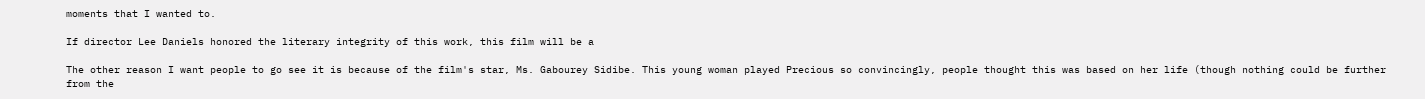moments that I wanted to.

If director Lee Daniels honored the literary integrity of this work, this film will be a

The other reason I want people to go see it is because of the film's star, Ms. Gabourey Sidibe. This young woman played Precious so convincingly, people thought this was based on her life (though nothing could be further from the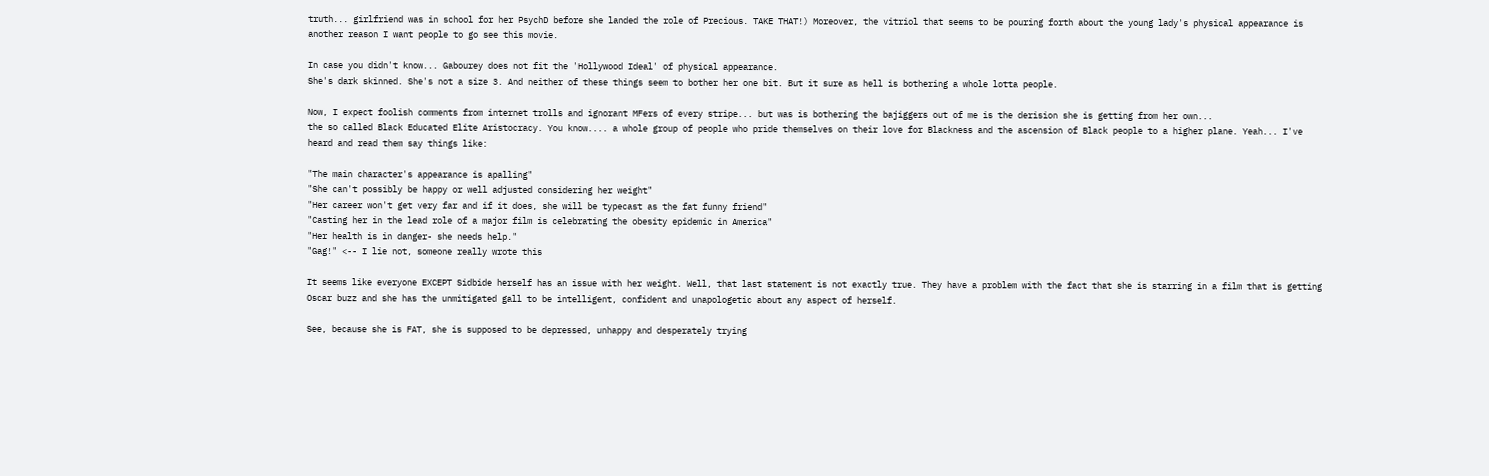truth... girlfriend was in school for her PsychD before she landed the role of Precious. TAKE THAT!) Moreover, the vitriol that seems to be pouring forth about the young lady's physical appearance is another reason I want people to go see this movie.

In case you didn't know... Gabourey does not fit the 'Hollywood Ideal' of physical appearance.
She's dark skinned. She's not a size 3. And neither of these things seem to bother her one bit. But it sure as hell is bothering a whole lotta people.

Now, I expect foolish comments from internet trolls and ignorant MFers of every stripe... but was is bothering the bajiggers out of me is the derision she is getting from her own...
the so called Black Educated Elite Aristocracy. You know.... a whole group of people who pride themselves on their love for Blackness and the ascension of Black people to a higher plane. Yeah... I've heard and read them say things like:

"The main character's appearance is apalling"
"She can't possibly be happy or well adjusted considering her weight"
"Her career won't get very far and if it does, she will be typecast as the fat funny friend"
"Casting her in the lead role of a major film is celebrating the obesity epidemic in America"
"Her health is in danger- she needs help."
"Gag!" <-- I lie not, someone really wrote this

It seems like everyone EXCEPT Sidbide herself has an issue with her weight. Well, that last statement is not exactly true. They have a problem with the fact that she is starring in a film that is getting Oscar buzz and she has the unmitigated gall to be intelligent, confident and unapologetic about any aspect of herself.

See, because she is FAT, she is supposed to be depressed, unhappy and desperately trying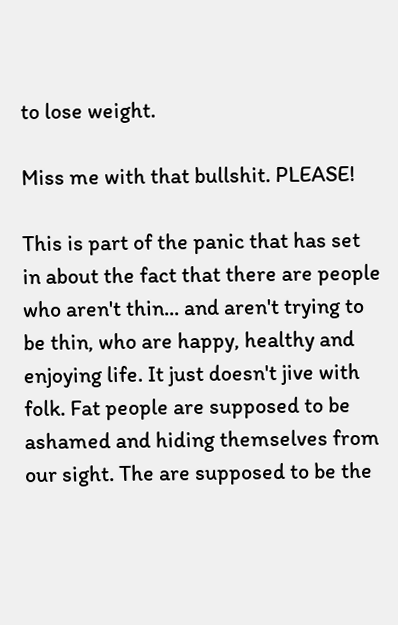to lose weight.

Miss me with that bullshit. PLEASE!

This is part of the panic that has set in about the fact that there are people who aren't thin... and aren't trying to be thin, who are happy, healthy and enjoying life. It just doesn't jive with folk. Fat people are supposed to be ashamed and hiding themselves from our sight. The are supposed to be the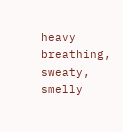heavy breathing, sweaty, smelly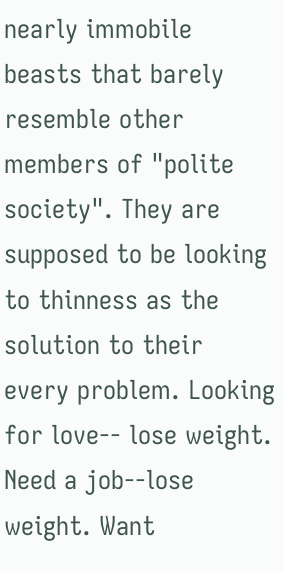nearly immobile beasts that barely resemble other members of "polite society". They are supposed to be looking to thinness as the solution to their every problem. Looking for love-- lose weight. Need a job--lose weight. Want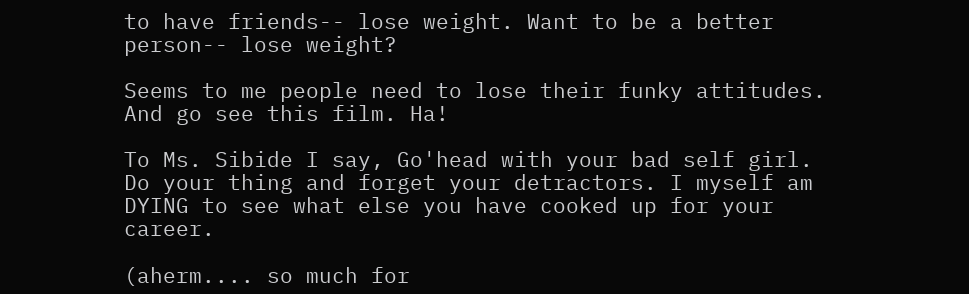to have friends-- lose weight. Want to be a better person-- lose weight?

Seems to me people need to lose their funky attitudes. And go see this film. Ha!

To Ms. Sibide I say, Go'head with your bad self girl. Do your thing and forget your detractors. I myself am DYING to see what else you have cooked up for your career.

(aherm.... so much for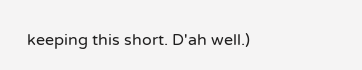keeping this short. D'ah well.)